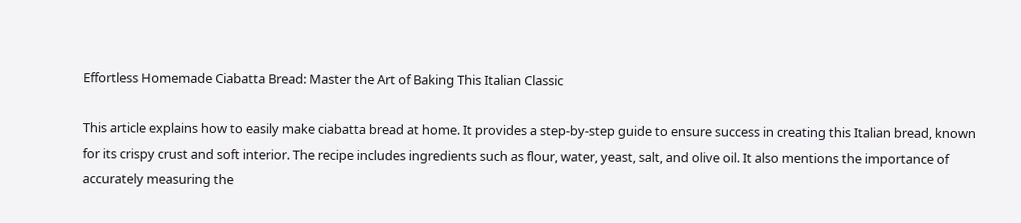Effortless Homemade Ciabatta Bread: Master the Art of Baking This Italian Classic

This article explains how to easily make ciabatta bread at home. It provides a step-by-step guide to ensure success in creating this Italian bread, known for its crispy crust and soft interior. The recipe includes ingredients such as flour, water, yeast, salt, and olive oil. It also mentions the importance of accurately measuring the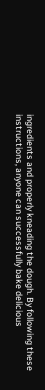ingredients and properly kneading the dough. By following these instructions, anyone can successfully bake delicious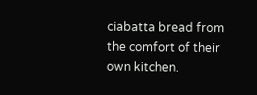ciabatta bread from the comfort of their own kitchen.